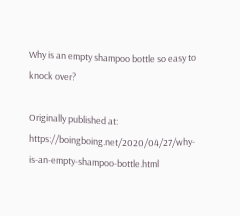Why is an empty shampoo bottle so easy to knock over?

Originally published at: https://boingboing.net/2020/04/27/why-is-an-empty-shampoo-bottle.html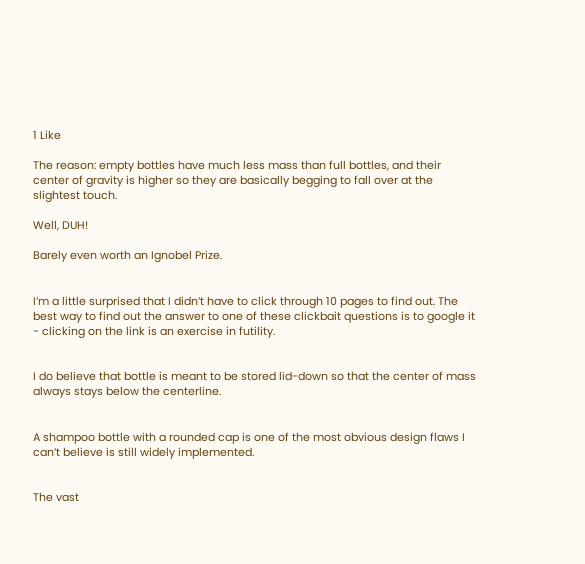1 Like

The reason: empty bottles have much less mass than full bottles, and their center of gravity is higher so they are basically begging to fall over at the slightest touch.

Well, DUH!

Barely even worth an Ignobel Prize.


I’m a little surprised that I didn’t have to click through 10 pages to find out. The best way to find out the answer to one of these clickbait questions is to google it - clicking on the link is an exercise in futility.


I do believe that bottle is meant to be stored lid-down so that the center of mass always stays below the centerline.


A shampoo bottle with a rounded cap is one of the most obvious design flaws I can’t believe is still widely implemented.


The vast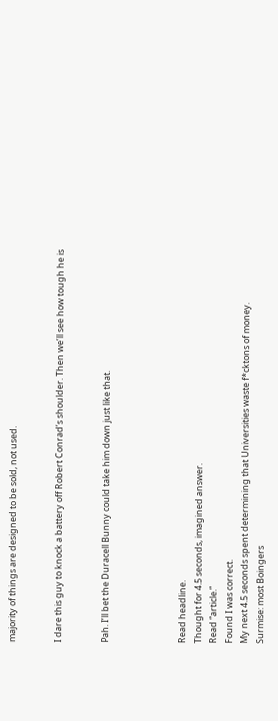majority of things are designed to be sold, not used.


I dare this guy to knock a battery off Robert Conrad’s shoulder. Then we’ll see how tough he is


Pah. I’ll bet the Duracell Bunny could take him down just like that.




Read headline.
Thought for 4.5 seconds, imagined answer.
Read “article.”
Found I was correct.
My next 4.5 seconds spent determining that Universities waste f*cktons of money.
Surmise: most Boingers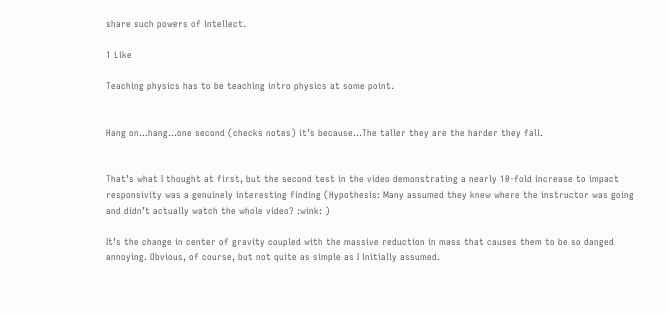share such powers of intellect.

1 Like

Teaching physics has to be teaching intro physics at some point.


Hang on…hang…one second (checks notes) it’s because…The taller they are the harder they fall.


That’s what I thought at first, but the second test in the video demonstrating a nearly 10-fold increase to impact responsivity was a genuinely interesting finding (Hypothesis: Many assumed they knew where the instructor was going and didn’t actually watch the whole video? :wink: )

It’s the change in center of gravity coupled with the massive reduction in mass that causes them to be so danged annoying. Obvious, of course, but not quite as simple as I initially assumed.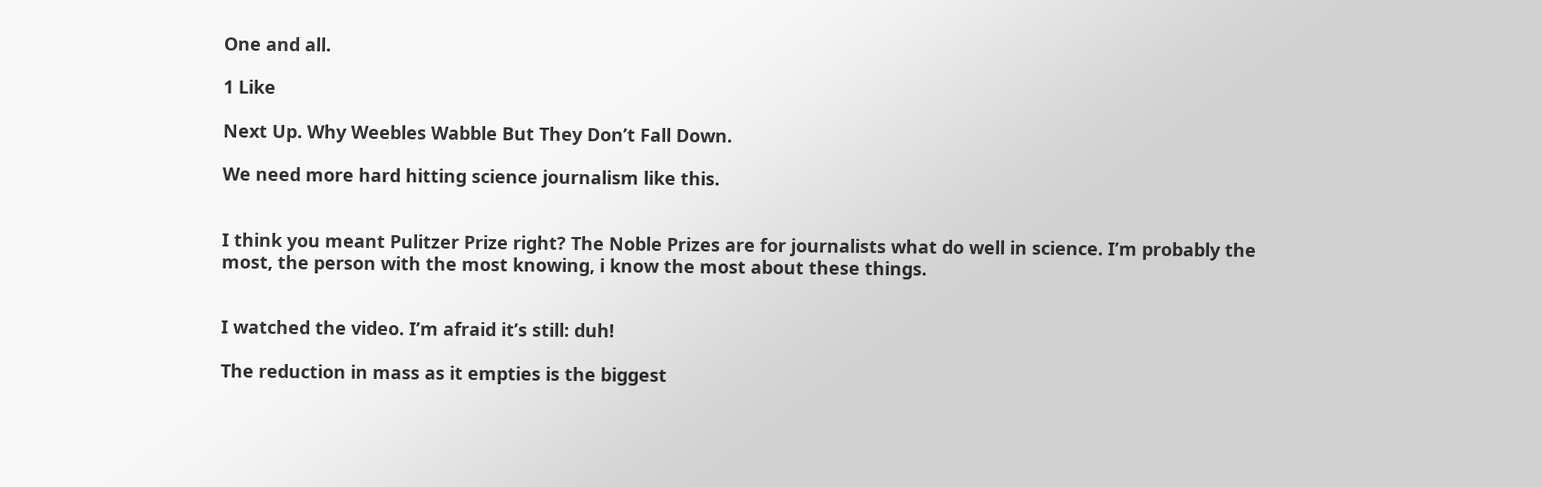One and all.

1 Like

Next Up. Why Weebles Wabble But They Don’t Fall Down.

We need more hard hitting science journalism like this.


I think you meant Pulitzer Prize right? The Noble Prizes are for journalists what do well in science. I’m probably the most, the person with the most knowing, i know the most about these things.


I watched the video. I’m afraid it’s still: duh!

The reduction in mass as it empties is the biggest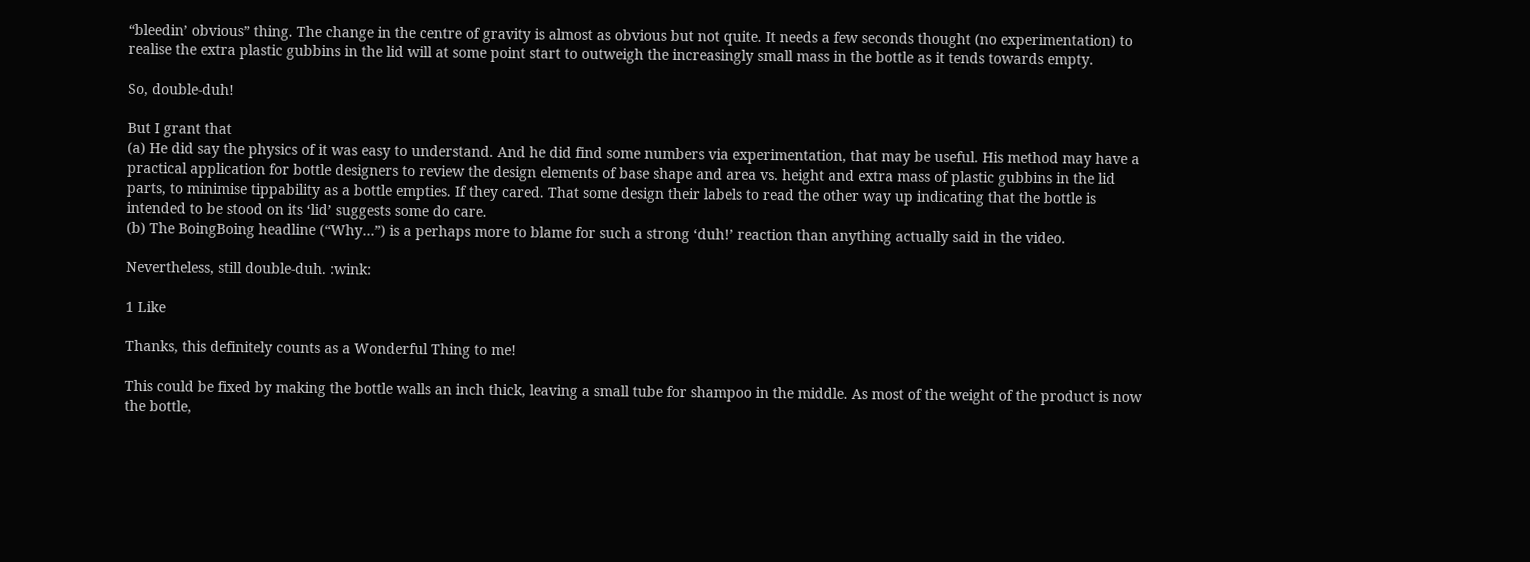“bleedin’ obvious” thing. The change in the centre of gravity is almost as obvious but not quite. It needs a few seconds thought (no experimentation) to realise the extra plastic gubbins in the lid will at some point start to outweigh the increasingly small mass in the bottle as it tends towards empty.

So, double-duh!

But I grant that
(a) He did say the physics of it was easy to understand. And he did find some numbers via experimentation, that may be useful. His method may have a practical application for bottle designers to review the design elements of base shape and area vs. height and extra mass of plastic gubbins in the lid parts, to minimise tippability as a bottle empties. If they cared. That some design their labels to read the other way up indicating that the bottle is intended to be stood on its ‘lid’ suggests some do care.
(b) The BoingBoing headline (“Why…”) is a perhaps more to blame for such a strong ‘duh!’ reaction than anything actually said in the video.

Nevertheless, still double-duh. :wink:

1 Like

Thanks, this definitely counts as a Wonderful Thing to me!

This could be fixed by making the bottle walls an inch thick, leaving a small tube for shampoo in the middle. As most of the weight of the product is now the bottle,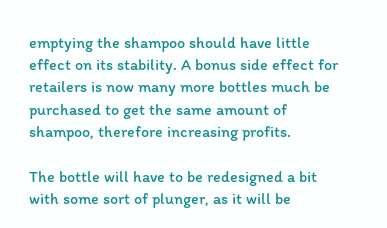emptying the shampoo should have little effect on its stability. A bonus side effect for retailers is now many more bottles much be purchased to get the same amount of shampoo, therefore increasing profits.

The bottle will have to be redesigned a bit with some sort of plunger, as it will be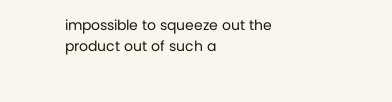impossible to squeeze out the product out of such a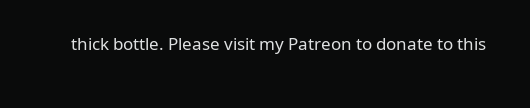thick bottle. Please visit my Patreon to donate to this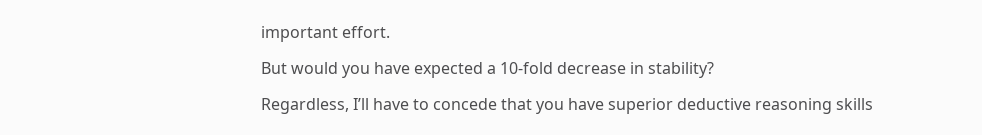important effort.

But would you have expected a 10-fold decrease in stability?

Regardless, I’ll have to concede that you have superior deductive reasoning skills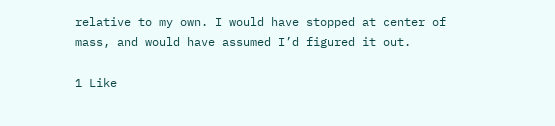relative to my own. I would have stopped at center of mass, and would have assumed I’d figured it out.

1 Like